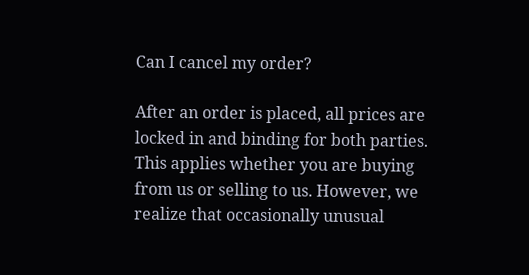Can I cancel my order?

After an order is placed, all prices are locked in and binding for both parties. This applies whether you are buying from us or selling to us. However, we realize that occasionally unusual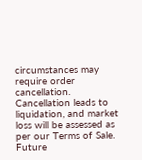circumstances may require order cancellation. Cancellation leads to liquidation, and market loss will be assessed as per our Terms of Sale. Future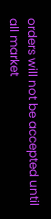orders will not be accepted until all market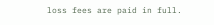loss fees are paid in full.